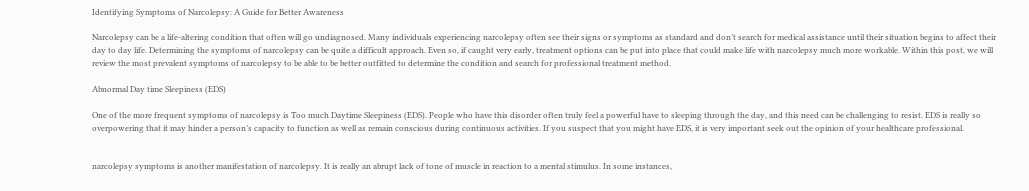Identifying Symptoms of Narcolepsy: A Guide for Better Awareness

Narcolepsy can be a life-altering condition that often will go undiagnosed. Many individuals experiencing narcolepsy often see their signs or symptoms as standard and don’t search for medical assistance until their situation begins to affect their day to day life. Determining the symptoms of narcolepsy can be quite a difficult approach. Even so, if caught very early, treatment options can be put into place that could make life with narcolepsy much more workable. Within this post, we will review the most prevalent symptoms of narcolepsy to be able to be better outfitted to determine the condition and search for professional treatment method.

Abnormal Day time Sleepiness (EDS)

One of the more frequent symptoms of narcolepsy is Too much Daytime Sleepiness (EDS). People who have this disorder often truly feel a powerful have to sleeping through the day, and this need can be challenging to resist. EDS is really so overpowering that it may hinder a person’s capacity to function as well as remain conscious during continuous activities. If you suspect that you might have EDS, it is very important seek out the opinion of your healthcare professional.


narcolepsy symptoms is another manifestation of narcolepsy. It is really an abrupt lack of tone of muscle in reaction to a mental stimulus. In some instances,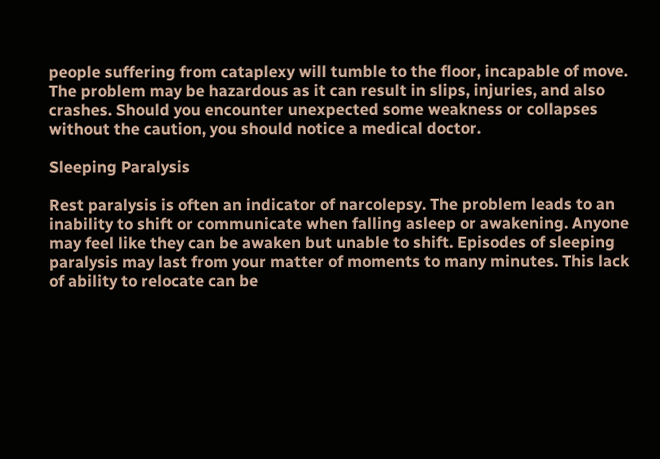people suffering from cataplexy will tumble to the floor, incapable of move. The problem may be hazardous as it can result in slips, injuries, and also crashes. Should you encounter unexpected some weakness or collapses without the caution, you should notice a medical doctor.

Sleeping Paralysis

Rest paralysis is often an indicator of narcolepsy. The problem leads to an inability to shift or communicate when falling asleep or awakening. Anyone may feel like they can be awaken but unable to shift. Episodes of sleeping paralysis may last from your matter of moments to many minutes. This lack of ability to relocate can be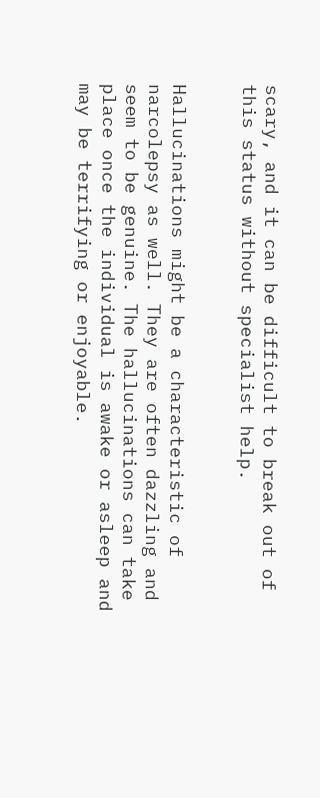scary, and it can be difficult to break out of this status without specialist help.


Hallucinations might be a characteristic of narcolepsy as well. They are often dazzling and seem to be genuine. The hallucinations can take place once the individual is awake or asleep and may be terrifying or enjoyable.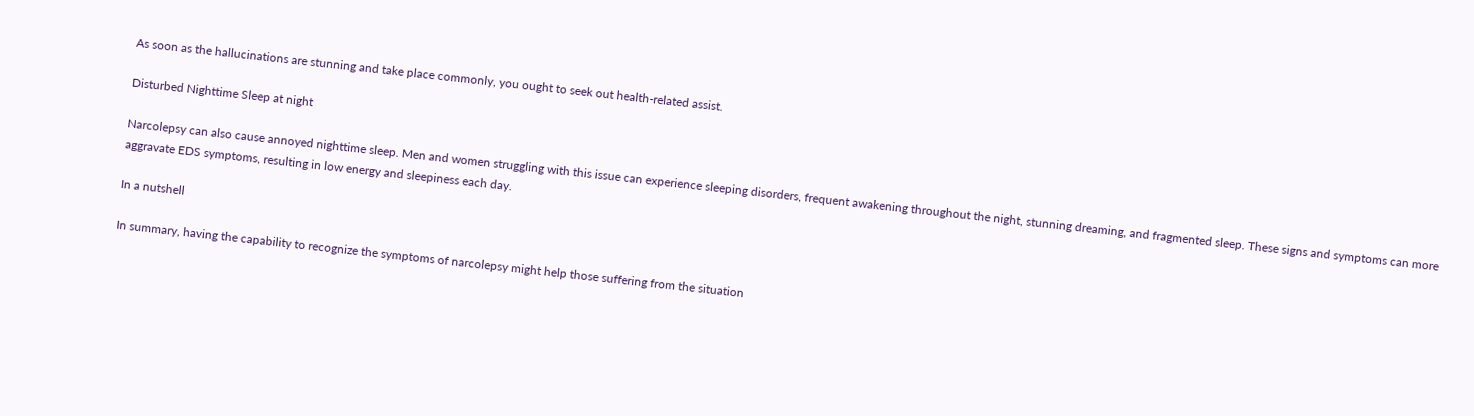As soon as the hallucinations are stunning and take place commonly, you ought to seek out health-related assist.

Disturbed Nighttime Sleep at night

Narcolepsy can also cause annoyed nighttime sleep. Men and women struggling with this issue can experience sleeping disorders, frequent awakening throughout the night, stunning dreaming, and fragmented sleep. These signs and symptoms can more aggravate EDS symptoms, resulting in low energy and sleepiness each day.

In a nutshell

In summary, having the capability to recognize the symptoms of narcolepsy might help those suffering from the situation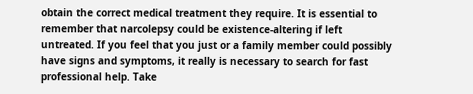obtain the correct medical treatment they require. It is essential to remember that narcolepsy could be existence-altering if left untreated. If you feel that you just or a family member could possibly have signs and symptoms, it really is necessary to search for fast professional help. Take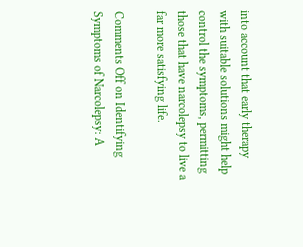into account that early therapy with suitable solutions might help control the symptoms, permitting those that have narcolepsy to live a far more satisfying life.

Comments Off on Identifying Symptoms of Narcolepsy: A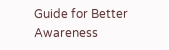Guide for Better Awareness